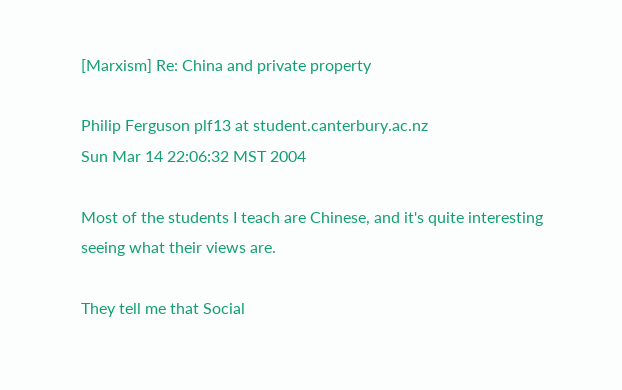[Marxism] Re: China and private property

Philip Ferguson plf13 at student.canterbury.ac.nz
Sun Mar 14 22:06:32 MST 2004

Most of the students I teach are Chinese, and it's quite interesting
seeing what their views are.

They tell me that Social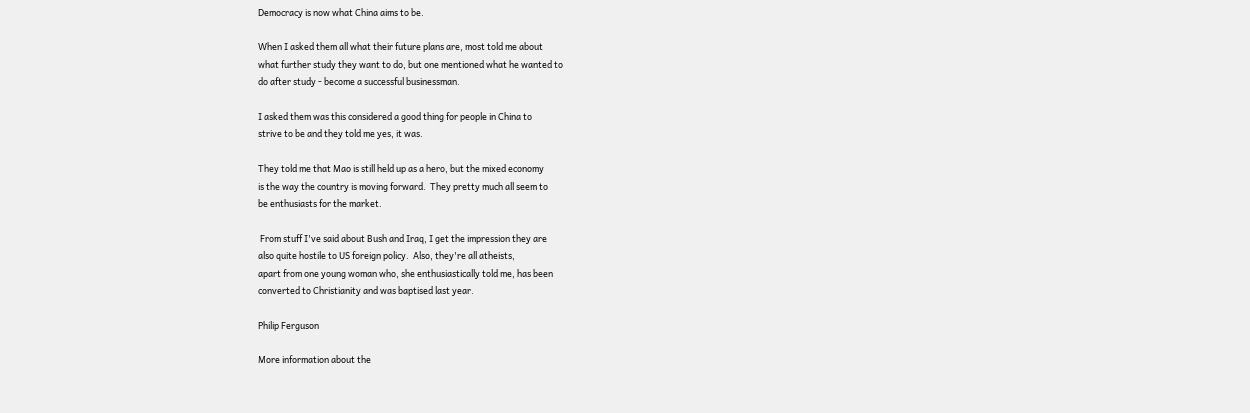Democracy is now what China aims to be.

When I asked them all what their future plans are, most told me about
what further study they want to do, but one mentioned what he wanted to
do after study - become a successful businessman.

I asked them was this considered a good thing for people in China to
strive to be and they told me yes, it was.

They told me that Mao is still held up as a hero, but the mixed economy
is the way the country is moving forward.  They pretty much all seem to
be enthusiasts for the market.

 From stuff I've said about Bush and Iraq, I get the impression they are
also quite hostile to US foreign policy.  Also, they're all atheists,
apart from one young woman who, she enthusiastically told me, has been
converted to Christianity and was baptised last year.

Philip Ferguson

More information about the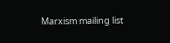Marxism mailing list